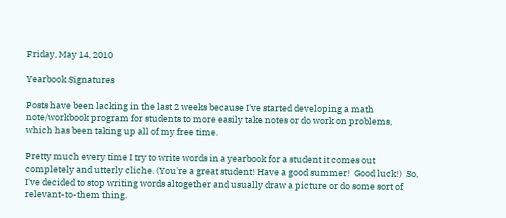Friday, May 14, 2010

Yearbook Signatures

Posts have been lacking in the last 2 weeks because I've started developing a math note/workbook program for students to more easily take notes or do work on problems, which has been taking up all of my free time.

Pretty much every time I try to write words in a yearbook for a student it comes out completely and utterly cliche. (You're a great student! Have a good summer!  Good luck!)  So, I've decided to stop writing words altogether and usually draw a picture or do some sort of relevant-to-them thing.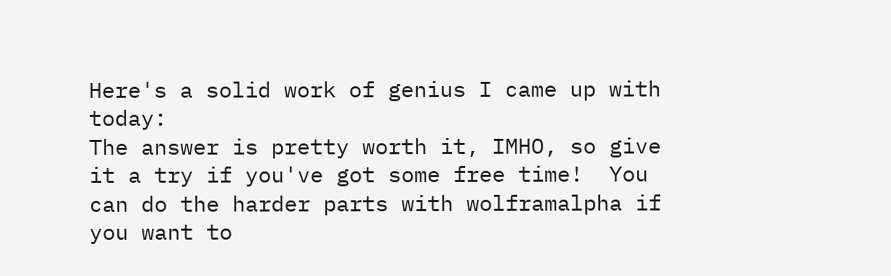Here's a solid work of genius I came up with today:
The answer is pretty worth it, IMHO, so give it a try if you've got some free time!  You can do the harder parts with wolframalpha if you want to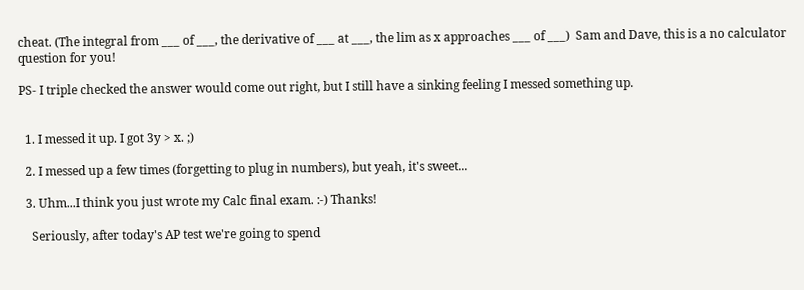cheat. (The integral from ___ of ___, the derivative of ___ at ___, the lim as x approaches ___ of ___)  Sam and Dave, this is a no calculator question for you!

PS- I triple checked the answer would come out right, but I still have a sinking feeling I messed something up.


  1. I messed it up. I got 3y > x. ;)

  2. I messed up a few times (forgetting to plug in numbers), but yeah, it's sweet...

  3. Uhm...I think you just wrote my Calc final exam. :-) Thanks!

    Seriously, after today's AP test we're going to spend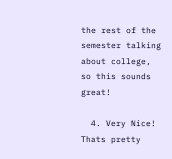the rest of the semester talking about college, so this sounds great!

  4. Very Nice! Thats pretty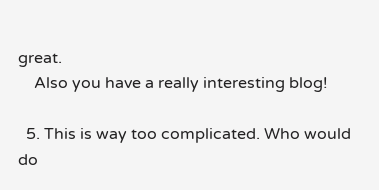great.
    Also you have a really interesting blog!

  5. This is way too complicated. Who would do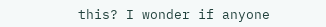this? I wonder if anyone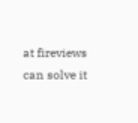at fireviews can solve it